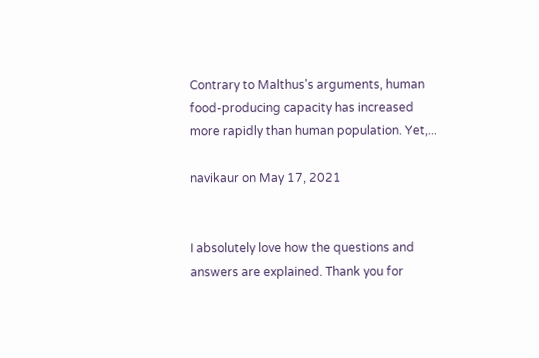Contrary to Malthus's arguments, human food-producing capacity has increased more rapidly than human population. Yet,...

navikaur on May 17, 2021


I absolutely love how the questions and answers are explained. Thank you for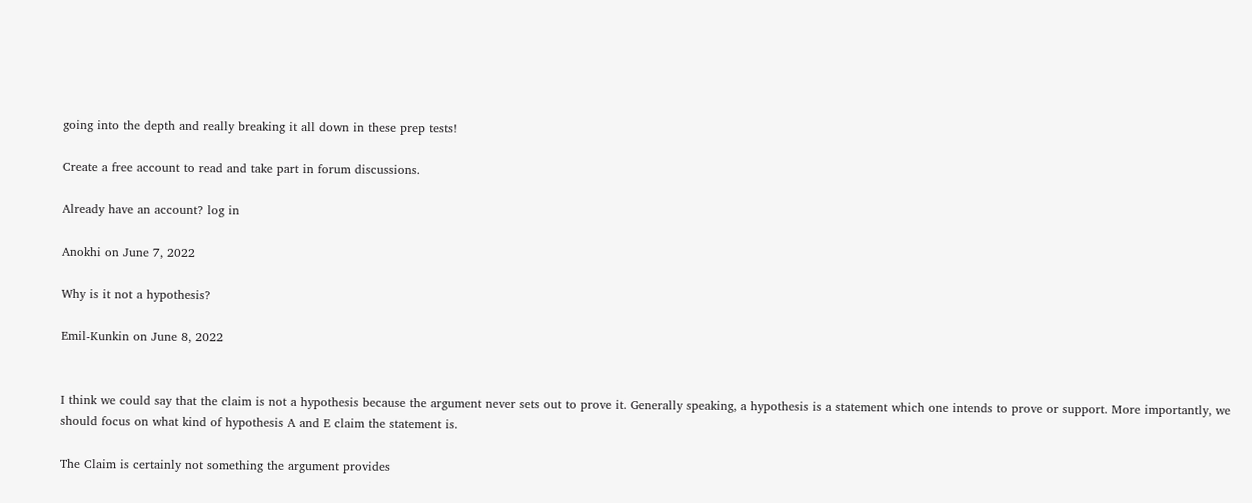going into the depth and really breaking it all down in these prep tests!

Create a free account to read and take part in forum discussions.

Already have an account? log in

Anokhi on June 7, 2022

Why is it not a hypothesis?

Emil-Kunkin on June 8, 2022


I think we could say that the claim is not a hypothesis because the argument never sets out to prove it. Generally speaking, a hypothesis is a statement which one intends to prove or support. More importantly, we should focus on what kind of hypothesis A and E claim the statement is.

The Claim is certainly not something the argument provides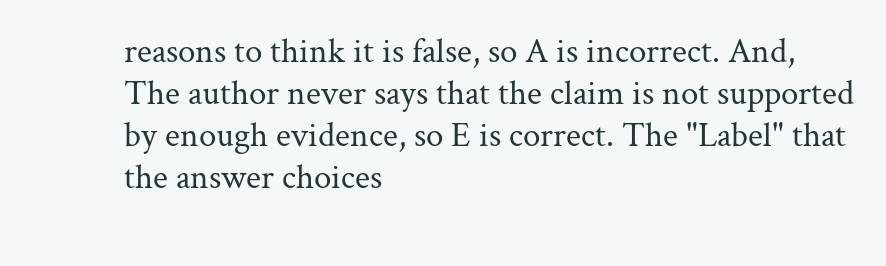reasons to think it is false, so A is incorrect. And, The author never says that the claim is not supported by enough evidence, so E is correct. The "Label" that the answer choices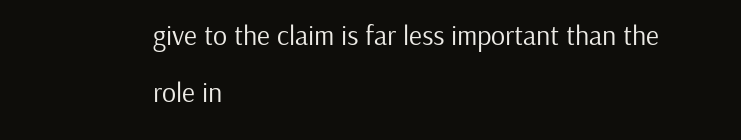give to the claim is far less important than the role in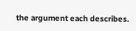the argument each describes.